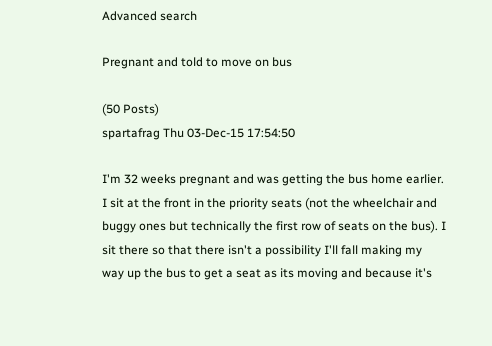Advanced search

Pregnant and told to move on bus

(50 Posts)
spartafrag Thu 03-Dec-15 17:54:50

I'm 32 weeks pregnant and was getting the bus home earlier. I sit at the front in the priority seats (not the wheelchair and buggy ones but technically the first row of seats on the bus). I sit there so that there isn't a possibility I'll fall making my way up the bus to get a seat as its moving and because it's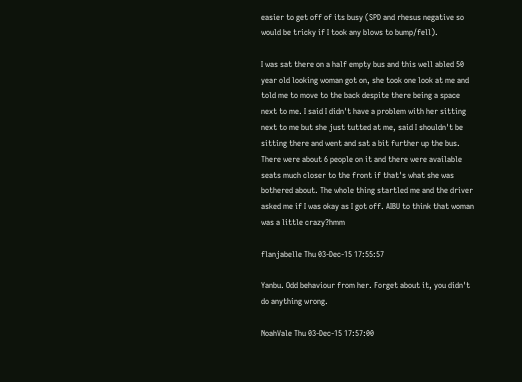easier to get off of its busy (SPD and rhesus negative so would be tricky if I took any blows to bump/fell).

I was sat there on a half empty bus and this well abled 50 year old looking woman got on, she took one look at me and told me to move to the back despite there being a space next to me. I said I didn't have a problem with her sitting next to me but she just tutted at me, said I shouldn't be sitting there and went and sat a bit further up the bus. There were about 6 people on it and there were available seats much closer to the front if that's what she was bothered about. The whole thing startled me and the driver asked me if I was okay as I got off. AIBU to think that woman was a little crazy?hmm

flanjabelle Thu 03-Dec-15 17:55:57

Yanbu. Odd behaviour from her. Forget about it, you didn't do anything wrong.

NoahVale Thu 03-Dec-15 17:57:00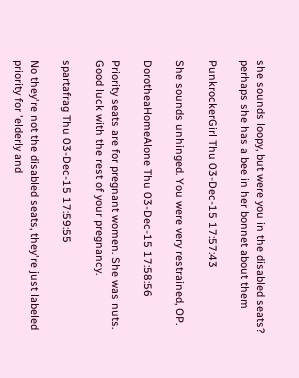she sounds loopy, but were you in the disabled seats? perhaps she has a bee in her bonnet about them

PunkrockerGirl Thu 03-Dec-15 17:57:43

She sounds unhinged. You were very restrained, OP.

DorotheaHomeAlone Thu 03-Dec-15 17:58:56

Priority seats are for pregnant women. She was nuts. Good luck with the rest of your pregnancy.

spartafrag Thu 03-Dec-15 17:59:55

No they're not the disabled seats, they're just labeled priority for 'elderly and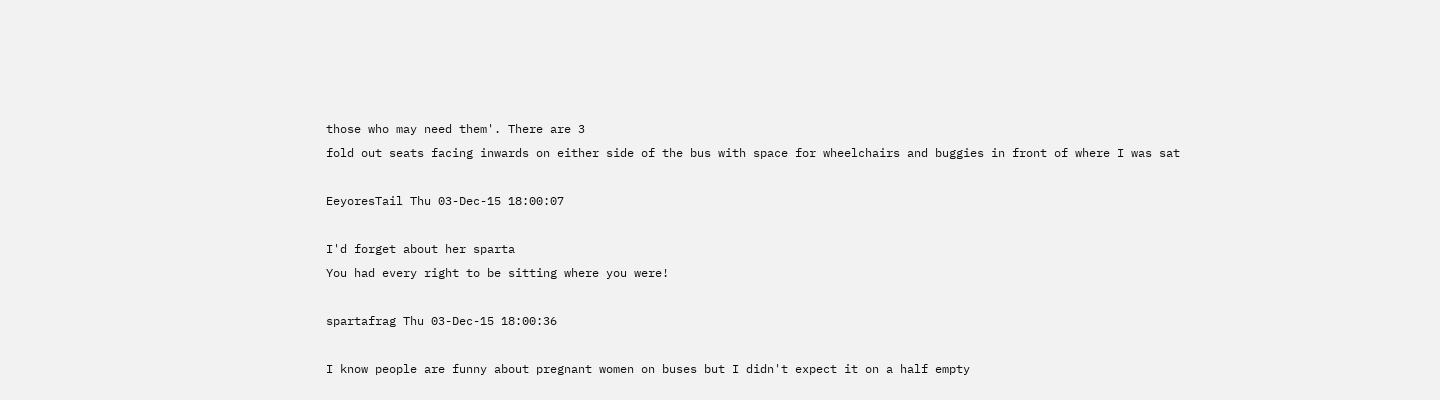those who may need them'. There are 3
fold out seats facing inwards on either side of the bus with space for wheelchairs and buggies in front of where I was sat

EeyoresTail Thu 03-Dec-15 18:00:07

I'd forget about her sparta
You had every right to be sitting where you were!

spartafrag Thu 03-Dec-15 18:00:36

I know people are funny about pregnant women on buses but I didn't expect it on a half empty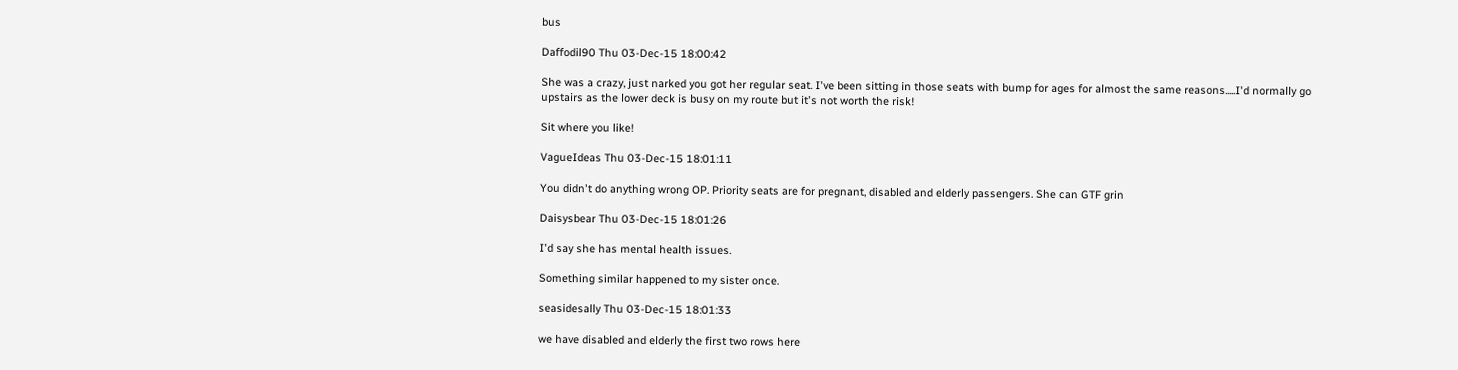bus

Daffodil90 Thu 03-Dec-15 18:00:42

She was a crazy, just narked you got her regular seat. I've been sitting in those seats with bump for ages for almost the same reasons.....I'd normally go upstairs as the lower deck is busy on my route but it's not worth the risk!

Sit where you like!

VagueIdeas Thu 03-Dec-15 18:01:11

You didn't do anything wrong OP. Priority seats are for pregnant, disabled and elderly passengers. She can GTF grin

Daisysbear Thu 03-Dec-15 18:01:26

I'd say she has mental health issues.

Something similar happened to my sister once.

seasidesally Thu 03-Dec-15 18:01:33

we have disabled and elderly the first two rows here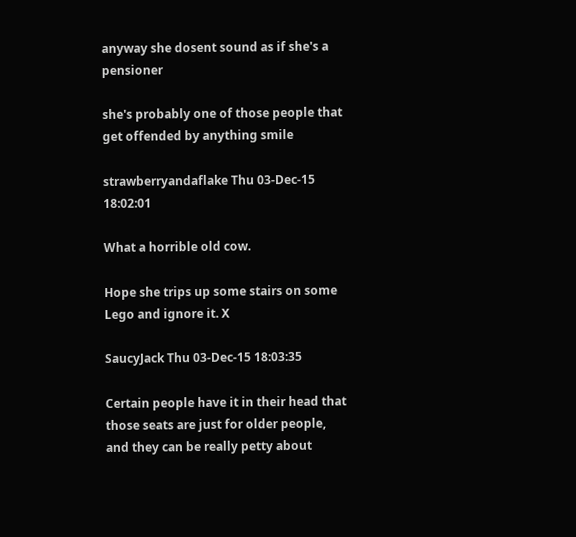anyway she dosent sound as if she's a pensioner

she's probably one of those people that get offended by anything smile

strawberryandaflake Thu 03-Dec-15 18:02:01

What a horrible old cow.

Hope she trips up some stairs on some Lego and ignore it. X

SaucyJack Thu 03-Dec-15 18:03:35

Certain people have it in their head that those seats are just for older people, and they can be really petty about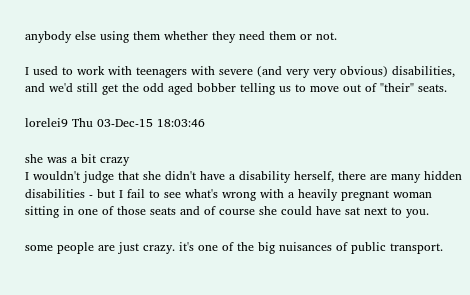anybody else using them whether they need them or not.

I used to work with teenagers with severe (and very very obvious) disabilities, and we'd still get the odd aged bobber telling us to move out of "their" seats.

lorelei9 Thu 03-Dec-15 18:03:46

she was a bit crazy
I wouldn't judge that she didn't have a disability herself, there are many hidden disabilities - but I fail to see what's wrong with a heavily pregnant woman sitting in one of those seats and of course she could have sat next to you.

some people are just crazy. it's one of the big nuisances of public transport.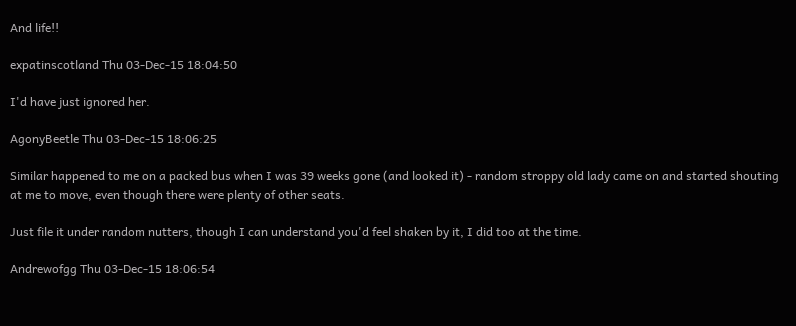And life!!

expatinscotland Thu 03-Dec-15 18:04:50

I'd have just ignored her.

AgonyBeetle Thu 03-Dec-15 18:06:25

Similar happened to me on a packed bus when I was 39 weeks gone (and looked it) - random stroppy old lady came on and started shouting at me to move, even though there were plenty of other seats.

Just file it under random nutters, though I can understand you'd feel shaken by it, I did too at the time.

Andrewofgg Thu 03-Dec-15 18:06:54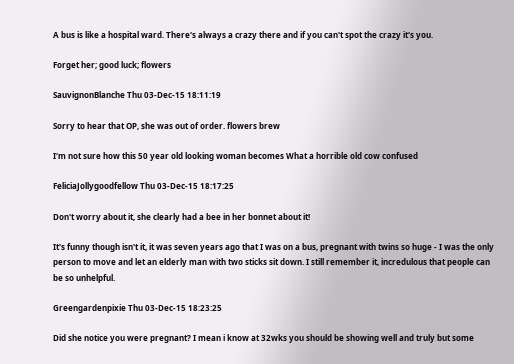A bus is like a hospital ward. There's always a crazy there and if you can't spot the crazy it's you.

Forget her; good luck; flowers

SauvignonBlanche Thu 03-Dec-15 18:11:19

Sorry to hear that OP, she was out of order. flowers brew

I'm not sure how this 50 year old looking woman becomes What a horrible old cow confused

FeliciaJollygoodfellow Thu 03-Dec-15 18:17:25

Don't worry about it, she clearly had a bee in her bonnet about it!

It's funny though isn't it, it was seven years ago that I was on a bus, pregnant with twins so huge - I was the only person to move and let an elderly man with two sticks sit down. I still remember it, incredulous that people can be so unhelpful.

Greengardenpixie Thu 03-Dec-15 18:23:25

Did she notice you were pregnant? I mean i know at 32wks you should be showing well and truly but some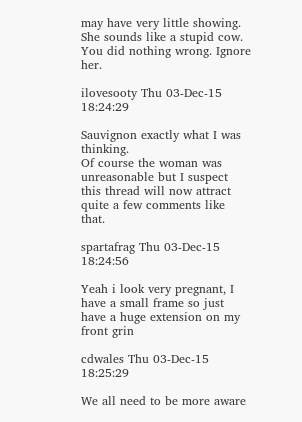may have very little showing. She sounds like a stupid cow. You did nothing wrong. Ignore her.

ilovesooty Thu 03-Dec-15 18:24:29

Sauvignon exactly what I was thinking.
Of course the woman was unreasonable but I suspect this thread will now attract quite a few comments like that.

spartafrag Thu 03-Dec-15 18:24:56

Yeah i look very pregnant, I have a small frame so just have a huge extension on my front grin

cdwales Thu 03-Dec-15 18:25:29

We all need to be more aware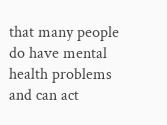that many people do have mental health problems and can act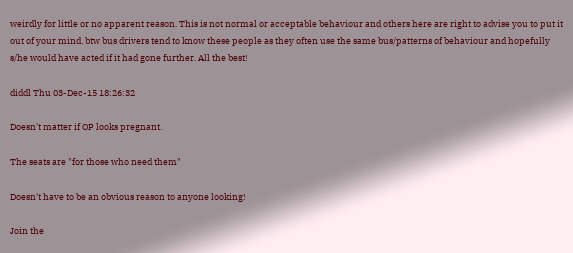weirdly for little or no apparent reason. This is not normal or acceptable behaviour and others here are right to advise you to put it out of your mind. btw bus drivers tend to know these people as they often use the same bus/patterns of behaviour and hopefully s/he would have acted if it had gone further. All the best!

diddl Thu 03-Dec-15 18:26:32

Doesn't matter if OP looks pregnant.

The seats are "for those who need them"

Doesn't have to be an obvious reason to anyone looking!

Join the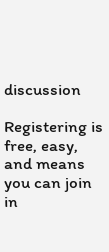discussion

Registering is free, easy, and means you can join in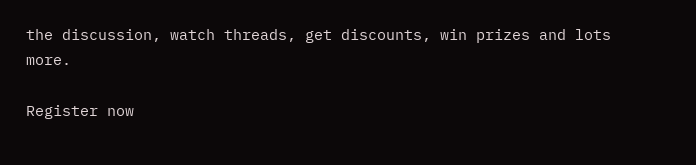the discussion, watch threads, get discounts, win prizes and lots more.

Register now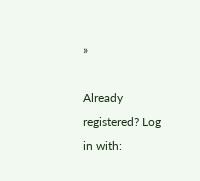»

Already registered? Log in with: